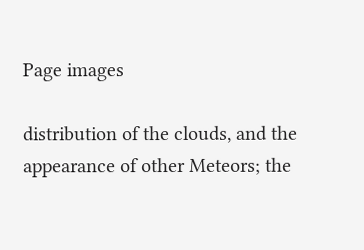Page images

distribution of the clouds, and the appearance of other Meteors; the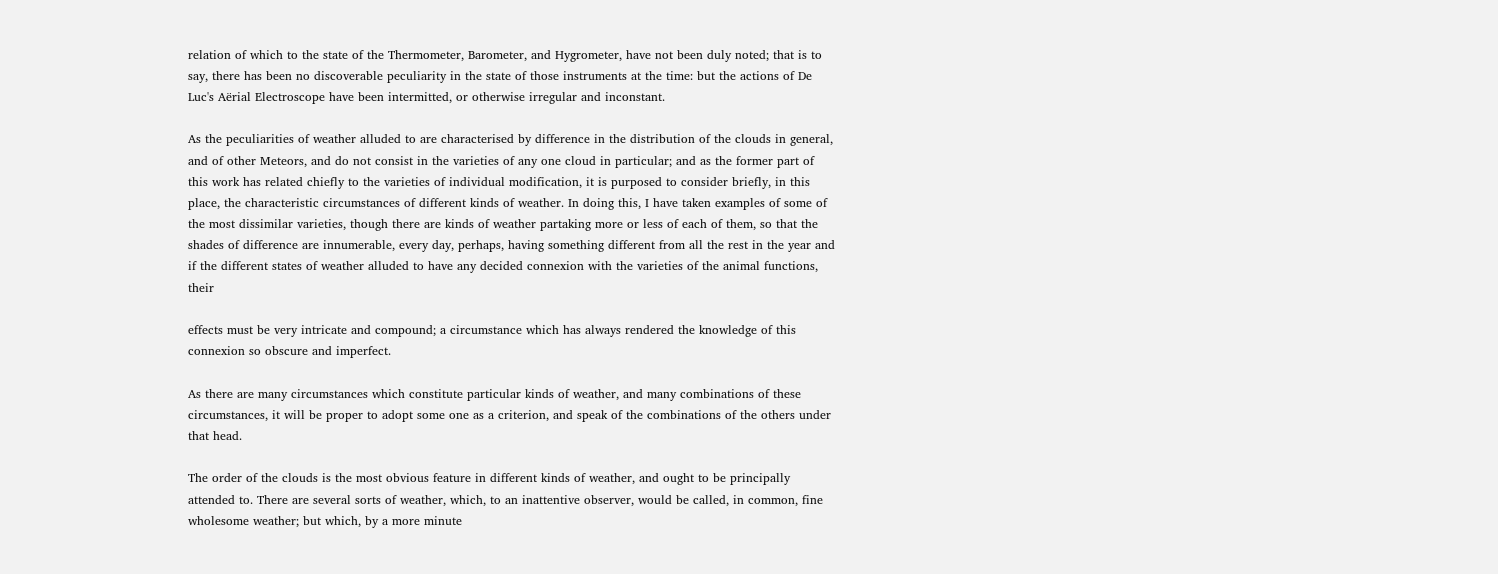relation of which to the state of the Thermometer, Barometer, and Hygrometer, have not been duly noted; that is to say, there has been no discoverable peculiarity in the state of those instruments at the time: but the actions of De Luc's Aërial Electroscope have been intermitted, or otherwise irregular and inconstant.

As the peculiarities of weather alluded to are characterised by difference in the distribution of the clouds in general, and of other Meteors, and do not consist in the varieties of any one cloud in particular; and as the former part of this work has related chiefly to the varieties of individual modification, it is purposed to consider briefly, in this place, the characteristic circumstances of different kinds of weather. In doing this, I have taken examples of some of the most dissimilar varieties, though there are kinds of weather partaking more or less of each of them, so that the shades of difference are innumerable, every day, perhaps, having something different from all the rest in the year and if the different states of weather alluded to have any decided connexion with the varieties of the animal functions, their

effects must be very intricate and compound; a circumstance which has always rendered the knowledge of this connexion so obscure and imperfect.

As there are many circumstances which constitute particular kinds of weather, and many combinations of these circumstances, it will be proper to adopt some one as a criterion, and speak of the combinations of the others under that head.

The order of the clouds is the most obvious feature in different kinds of weather, and ought to be principally attended to. There are several sorts of weather, which, to an inattentive observer, would be called, in common, fine wholesome weather; but which, by a more minute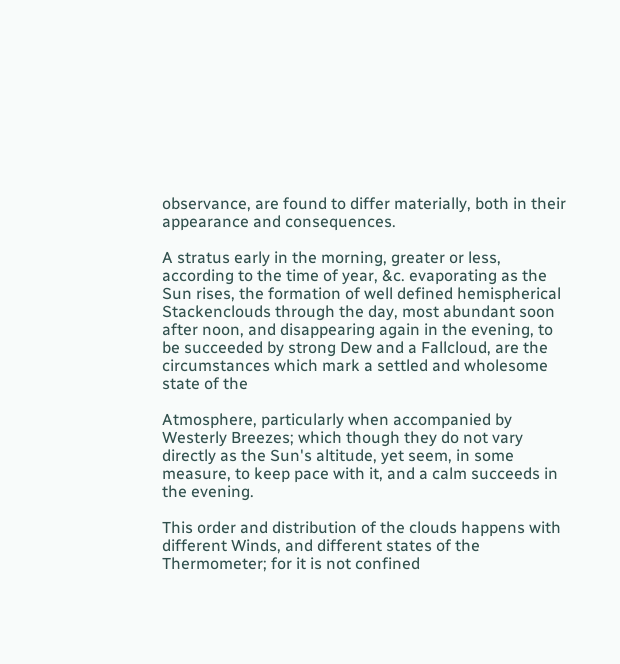observance, are found to differ materially, both in their appearance and consequences.

A stratus early in the morning, greater or less, according to the time of year, &c. evaporating as the Sun rises, the formation of well defined hemispherical Stackenclouds through the day, most abundant soon after noon, and disappearing again in the evening, to be succeeded by strong Dew and a Fallcloud, are the circumstances which mark a settled and wholesome state of the

Atmosphere, particularly when accompanied by Westerly Breezes; which though they do not vary directly as the Sun's altitude, yet seem, in some measure, to keep pace with it, and a calm succeeds in the evening.

This order and distribution of the clouds happens with different Winds, and different states of the Thermometer; for it is not confined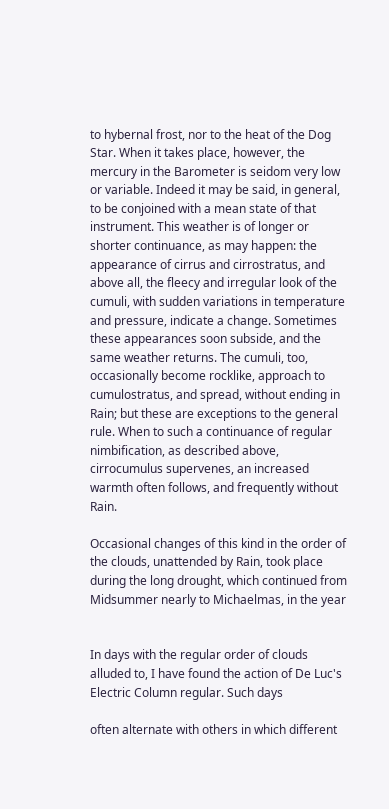to hybernal frost, nor to the heat of the Dog Star. When it takes place, however, the mercury in the Barometer is seidom very low or variable. Indeed it may be said, in general, to be conjoined with a mean state of that instrument. This weather is of longer or shorter continuance, as may happen: the appearance of cirrus and cirrostratus, and above all, the fleecy and irregular look of the cumuli, with sudden variations in temperature and pressure, indicate a change. Sometimes these appearances soon subside, and the same weather returns. The cumuli, too, occasionally become rocklike, approach to cumulostratus, and spread, without ending in Rain; but these are exceptions to the general rule. When to such a continuance of regular nimbification, as described above, cirrocumulus supervenes, an increased warmth often follows, and frequently without Rain.

Occasional changes of this kind in the order of the clouds, unattended by Rain, took place during the long drought, which continued from Midsummer nearly to Michaelmas, in the year


In days with the regular order of clouds alluded to, I have found the action of De Luc's Electric Column regular. Such days

often alternate with others in which different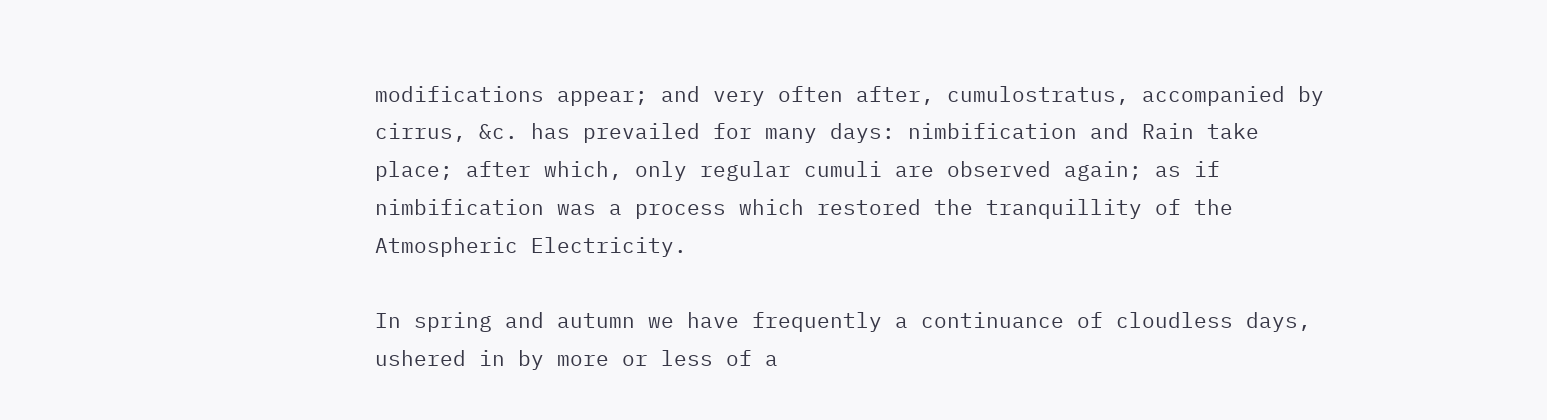modifications appear; and very often after, cumulostratus, accompanied by cirrus, &c. has prevailed for many days: nimbification and Rain take place; after which, only regular cumuli are observed again; as if nimbification was a process which restored the tranquillity of the Atmospheric Electricity.

In spring and autumn we have frequently a continuance of cloudless days, ushered in by more or less of a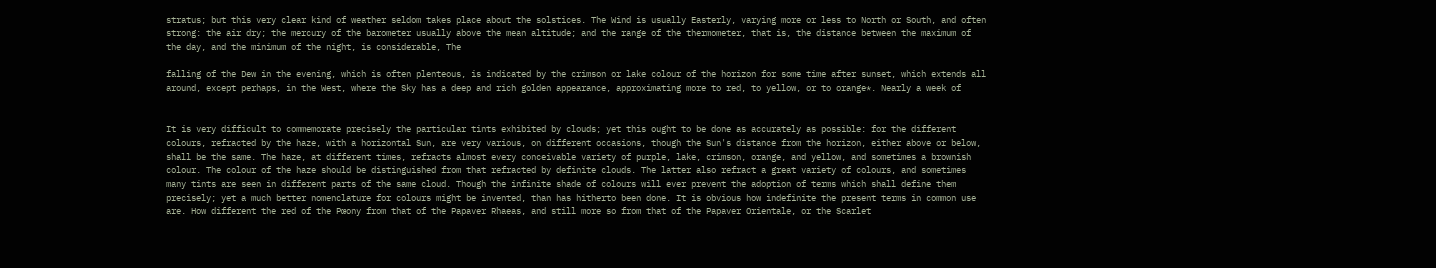stratus; but this very clear kind of weather seldom takes place about the solstices. The Wind is usually Easterly, varying more or less to North or South, and often strong: the air dry; the mercury of the barometer usually above the mean altitude; and the range of the thermometer, that is, the distance between the maximum of the day, and the minimum of the night, is considerable, The

falling of the Dew in the evening, which is often plenteous, is indicated by the crimson or lake colour of the horizon for some time after sunset, which extends all around, except perhaps, in the West, where the Sky has a deep and rich golden appearance, approximating more to red, to yellow, or to orange*. Nearly a week of


It is very difficult to commemorate precisely the particular tints exhibited by clouds; yet this ought to be done as accurately as possible: for the different colours, refracted by the haze, with a horizontal Sun, are very various, on different occasions, though the Sun's distance from the horizon, either above or below, shall be the same. The haze, at different times, refracts almost every conceivable variety of purple, lake, crimson, orange, and yellow, and sometimes a brownish colour. The colour of the haze should be distinguished from that refracted by definite clouds. The latter also refract a great variety of colours, and sometimes many tints are seen in different parts of the same cloud. Though the infinite shade of colours will ever prevent the adoption of terms which shall define them precisely; yet a much better nomenclature for colours might be invented, than has hitherto been done. It is obvious how indefinite the present terms in common use are. How different the red of the Pœony from that of the Papaver Rhaeas, and still more so from that of the Papaver Orientale, or the Scarlet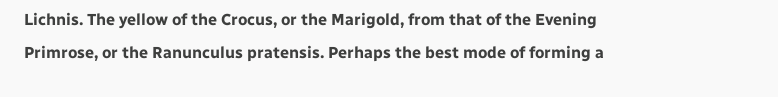Lichnis. The yellow of the Crocus, or the Marigold, from that of the Evening Primrose, or the Ranunculus pratensis. Perhaps the best mode of forming a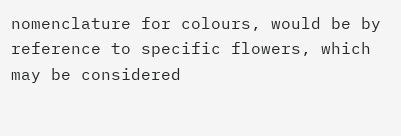nomenclature for colours, would be by reference to specific flowers, which may be considered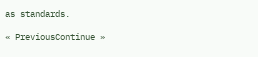as standards.

« PreviousContinue »